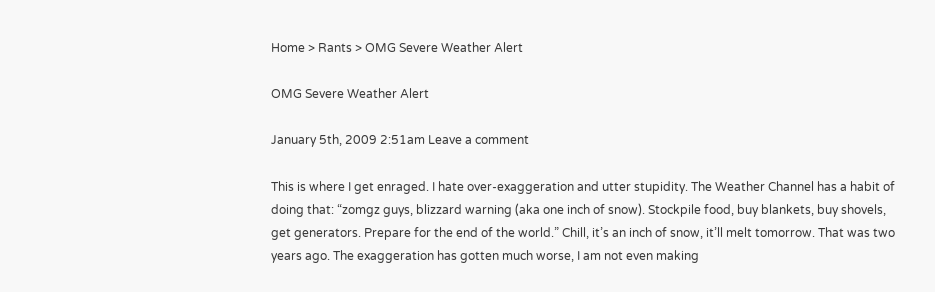Home > Rants > OMG Severe Weather Alert

OMG Severe Weather Alert

January 5th, 2009 2:51am Leave a comment

This is where I get enraged. I hate over-exaggeration and utter stupidity. The Weather Channel has a habit of doing that: “zomgz guys, blizzard warning (aka one inch of snow). Stockpile food, buy blankets, buy shovels, get generators. Prepare for the end of the world.” Chill, it’s an inch of snow, it’ll melt tomorrow. That was two years ago. The exaggeration has gotten much worse, I am not even making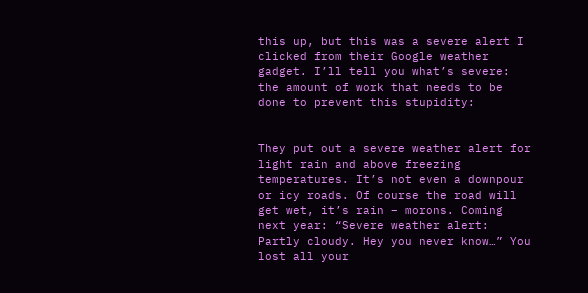this up, but this was a severe alert I clicked from their Google weather gadget. I’ll tell you what’s severe: the amount of work that needs to be done to prevent this stupidity:


They put out a severe weather alert for light rain and above freezing temperatures. It’s not even a downpour or icy roads. Of course the road will get wet, it’s rain – morons. Coming next year: “Severe weather alert: Partly cloudy. Hey you never know…” You lost all your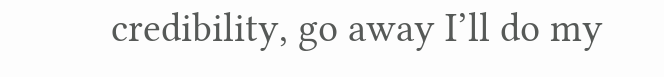credibility, go away I’ll do my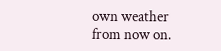own weather from now on.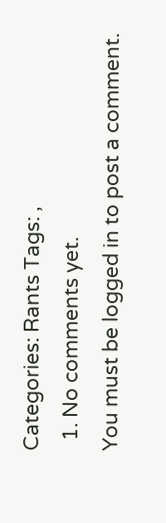Categories: Rants Tags: ,
  1. No comments yet.
You must be logged in to post a comment.